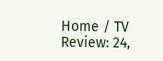Home / TV Review: 24,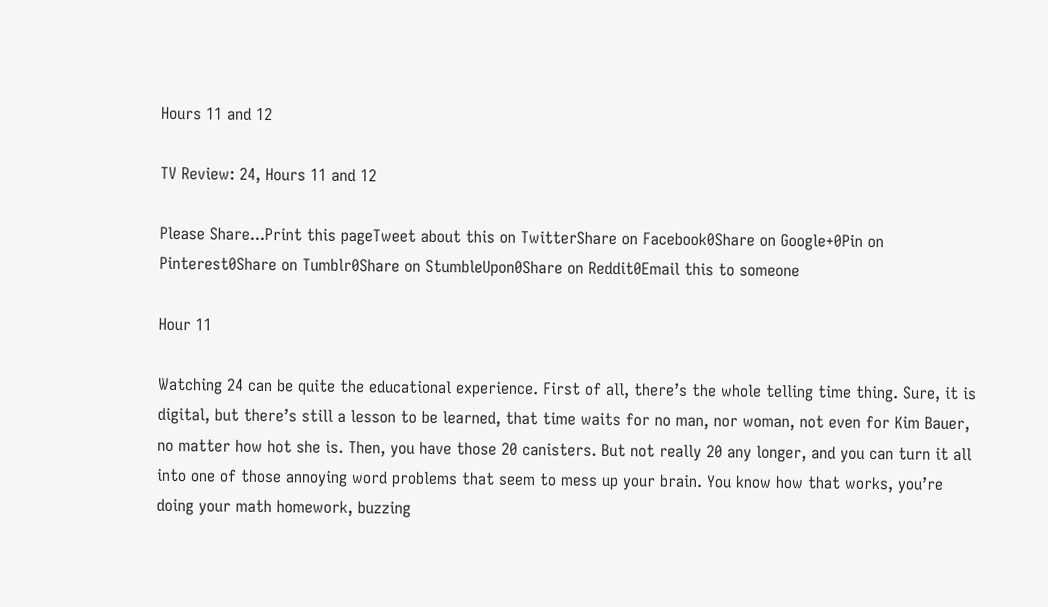Hours 11 and 12

TV Review: 24, Hours 11 and 12

Please Share...Print this pageTweet about this on TwitterShare on Facebook0Share on Google+0Pin on Pinterest0Share on Tumblr0Share on StumbleUpon0Share on Reddit0Email this to someone

Hour 11

Watching 24 can be quite the educational experience. First of all, there’s the whole telling time thing. Sure, it is digital, but there’s still a lesson to be learned, that time waits for no man, nor woman, not even for Kim Bauer, no matter how hot she is. Then, you have those 20 canisters. But not really 20 any longer, and you can turn it all into one of those annoying word problems that seem to mess up your brain. You know how that works, you’re doing your math homework, buzzing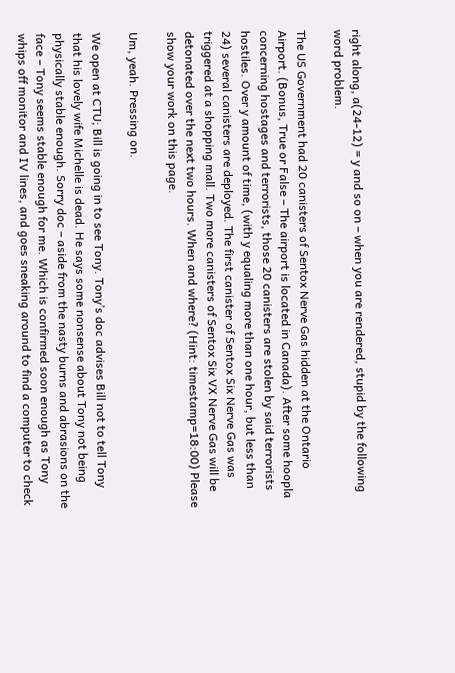right along, a(24-12) = y and so on – when you are rendered, stupid by the following word problem.

The US Government had 20 canisters of Sentox Nerve Gas hidden at the Ontario Airport. (Bonus, True or False – The airport is located in Canada). After some hoopla concerning hostages and terrorists, those 20 canisters are stolen by said terrorists hostiles. Over y amount of time, (with y equaling more than one hour, but less than 24) several canisters are deployed. The first canister of Sentox Six Nerve Gas was triggered at a shopping mall. Two more canisters of Sentox Six VX Nerve Gas will be detonated over the next two hours. When and where? (Hint: timestamp=18:00) Please show your work on this page.

Um, yeah. Pressing on.

We open at CTU; Bill is going in to see Tony. Tony’s doc advises Bill not to tell Tony that his lovely wife Michelle is dead. He says some nonsense about Tony not being physically stable enough. Sorry doc – aside from the nasty burns and abrasions on the face – Tony seems stable enough for me. Which is confirmed soon enough as Tony whips off monitor and IV lines, and goes sneaking around to find a computer to check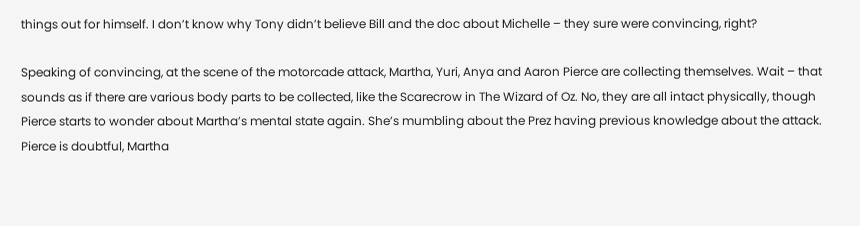things out for himself. I don’t know why Tony didn’t believe Bill and the doc about Michelle – they sure were convincing, right?

Speaking of convincing, at the scene of the motorcade attack, Martha, Yuri, Anya and Aaron Pierce are collecting themselves. Wait – that sounds as if there are various body parts to be collected, like the Scarecrow in The Wizard of Oz. No, they are all intact physically, though Pierce starts to wonder about Martha’s mental state again. She’s mumbling about the Prez having previous knowledge about the attack. Pierce is doubtful, Martha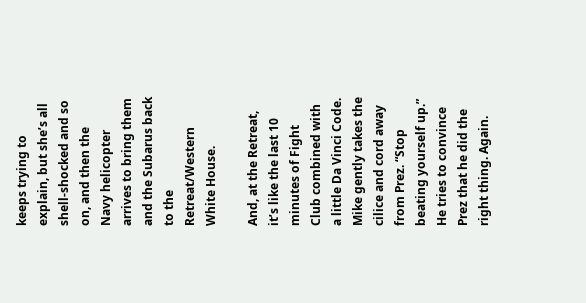keeps trying to explain, but she’s all shell-shocked and so on, and then the Navy helicopter arrives to bring them and the Subarus back to the Retreat/Western White House.

And, at the Retreat, it’s like the last 10 minutes of Fight Club combined with a little Da Vinci Code. Mike gently takes the cilice and cord away from Prez. “Stop beating yourself up.” He tries to convince Prez that he did the right thing. Again.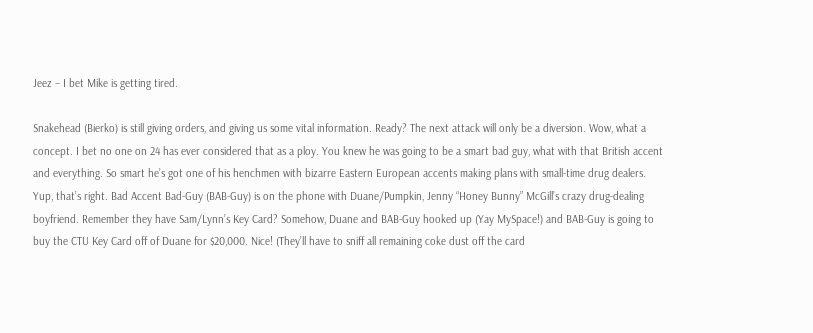Jeez – I bet Mike is getting tired.

Snakehead (Bierko) is still giving orders, and giving us some vital information. Ready? The next attack will only be a diversion. Wow, what a concept. I bet no one on 24 has ever considered that as a ploy. You knew he was going to be a smart bad guy, what with that British accent and everything. So smart he’s got one of his henchmen with bizarre Eastern European accents making plans with small-time drug dealers. Yup, that’s right. Bad Accent Bad-Guy (BAB-Guy) is on the phone with Duane/Pumpkin, Jenny “Honey Bunny” McGill’s crazy drug-dealing boyfriend. Remember they have Sam/Lynn’s Key Card? Somehow, Duane and BAB-Guy hooked up (Yay MySpace!) and BAB-Guy is going to buy the CTU Key Card off of Duane for $20,000. Nice! (They’ll have to sniff all remaining coke dust off the card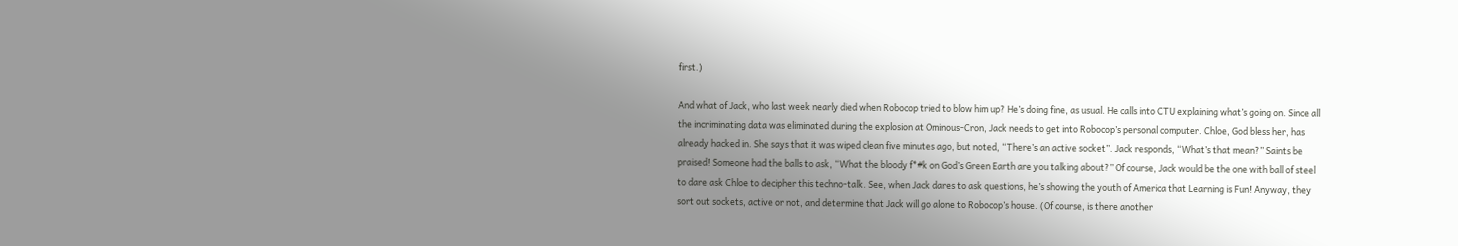first.)

And what of Jack, who last week nearly died when Robocop tried to blow him up? He’s doing fine, as usual. He calls into CTU explaining what’s going on. Since all the incriminating data was eliminated during the explosion at Ominous-Cron, Jack needs to get into Robocop’s personal computer. Chloe, God bless her, has already hacked in. She says that it was wiped clean five minutes ago, but noted, “There’s an active socket”. Jack responds, “What’s that mean?” Saints be praised! Someone had the balls to ask, “What the bloody f*#k on God’s Green Earth are you talking about?” Of course, Jack would be the one with ball of steel to dare ask Chloe to decipher this techno-talk. See, when Jack dares to ask questions, he’s showing the youth of America that Learning is Fun! Anyway, they sort out sockets, active or not, and determine that Jack will go alone to Robocop’s house. (Of course, is there another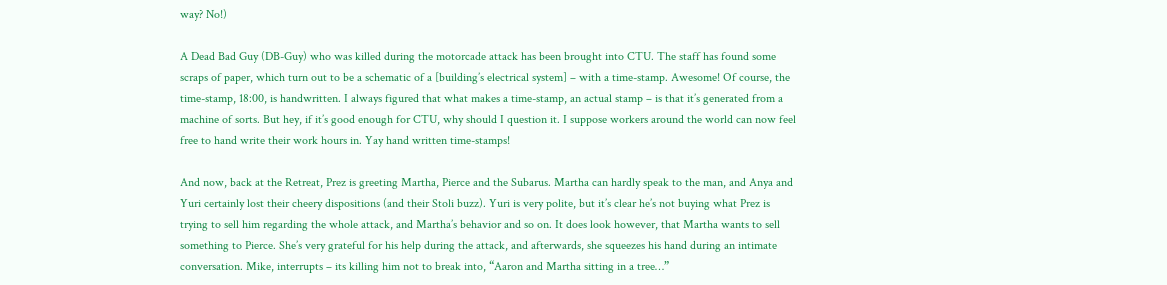way? No!)

A Dead Bad Guy (DB-Guy) who was killed during the motorcade attack has been brought into CTU. The staff has found some scraps of paper, which turn out to be a schematic of a [building’s electrical system] – with a time-stamp. Awesome! Of course, the time-stamp, 18:00, is handwritten. I always figured that what makes a time-stamp, an actual stamp – is that it’s generated from a machine of sorts. But hey, if it’s good enough for CTU, why should I question it. I suppose workers around the world can now feel free to hand write their work hours in. Yay hand written time-stamps!

And now, back at the Retreat, Prez is greeting Martha, Pierce and the Subarus. Martha can hardly speak to the man, and Anya and Yuri certainly lost their cheery dispositions (and their Stoli buzz). Yuri is very polite, but it’s clear he’s not buying what Prez is trying to sell him regarding the whole attack, and Martha’s behavior and so on. It does look however, that Martha wants to sell something to Pierce. She’s very grateful for his help during the attack, and afterwards, she squeezes his hand during an intimate conversation. Mike, interrupts – its killing him not to break into, “Aaron and Martha sitting in a tree…”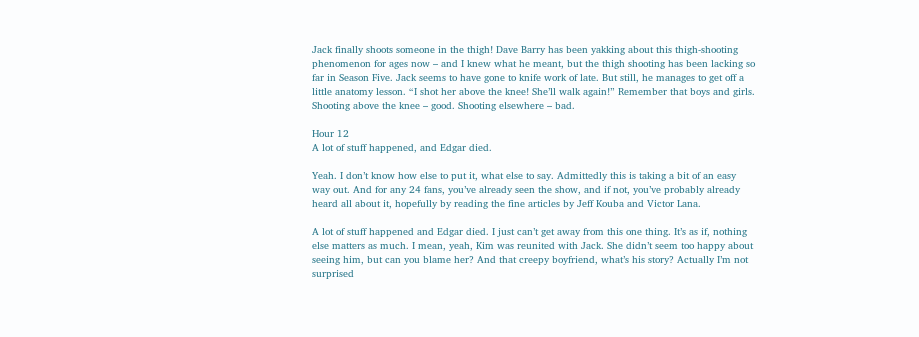Jack finally shoots someone in the thigh! Dave Barry has been yakking about this thigh-shooting phenomenon for ages now – and I knew what he meant, but the thigh shooting has been lacking so far in Season Five. Jack seems to have gone to knife work of late. But still, he manages to get off a little anatomy lesson. “I shot her above the knee! She’ll walk again!” Remember that boys and girls. Shooting above the knee – good. Shooting elsewhere – bad.

Hour 12
A lot of stuff happened, and Edgar died.

Yeah. I don’t know how else to put it, what else to say. Admittedly this is taking a bit of an easy way out. And for any 24 fans, you’ve already seen the show, and if not, you’ve probably already heard all about it, hopefully by reading the fine articles by Jeff Kouba and Victor Lana.

A lot of stuff happened and Edgar died. I just can’t get away from this one thing. It’s as if, nothing else matters as much. I mean, yeah, Kim was reunited with Jack. She didn’t seem too happy about seeing him, but can you blame her? And that creepy boyfriend, what’s his story? Actually I’m not surprised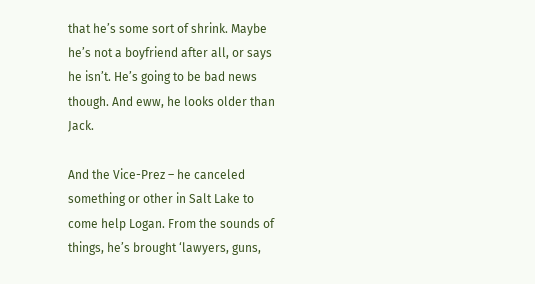that he’s some sort of shrink. Maybe he’s not a boyfriend after all, or says he isn’t. He’s going to be bad news though. And eww, he looks older than Jack.

And the Vice-Prez – he canceled something or other in Salt Lake to come help Logan. From the sounds of things, he’s brought ‘lawyers, guns,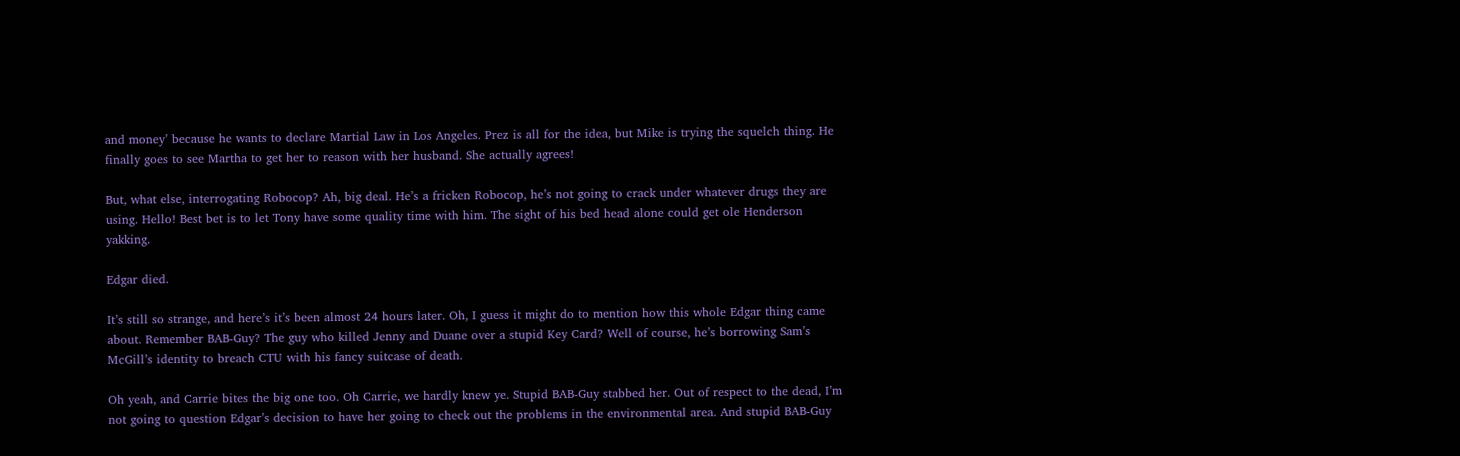and money’ because he wants to declare Martial Law in Los Angeles. Prez is all for the idea, but Mike is trying the squelch thing. He finally goes to see Martha to get her to reason with her husband. She actually agrees!

But, what else, interrogating Robocop? Ah, big deal. He’s a fricken Robocop, he’s not going to crack under whatever drugs they are using. Hello! Best bet is to let Tony have some quality time with him. The sight of his bed head alone could get ole Henderson yakking.

Edgar died.

It’s still so strange, and here’s it’s been almost 24 hours later. Oh, I guess it might do to mention how this whole Edgar thing came about. Remember BAB-Guy? The guy who killed Jenny and Duane over a stupid Key Card? Well of course, he’s borrowing Sam’s McGill’s identity to breach CTU with his fancy suitcase of death.

Oh yeah, and Carrie bites the big one too. Oh Carrie, we hardly knew ye. Stupid BAB-Guy stabbed her. Out of respect to the dead, I’m not going to question Edgar’s decision to have her going to check out the problems in the environmental area. And stupid BAB-Guy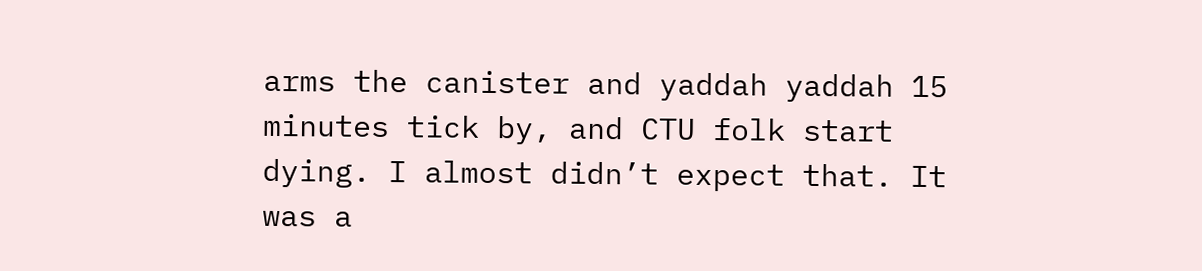arms the canister and yaddah yaddah 15 minutes tick by, and CTU folk start dying. I almost didn’t expect that. It was a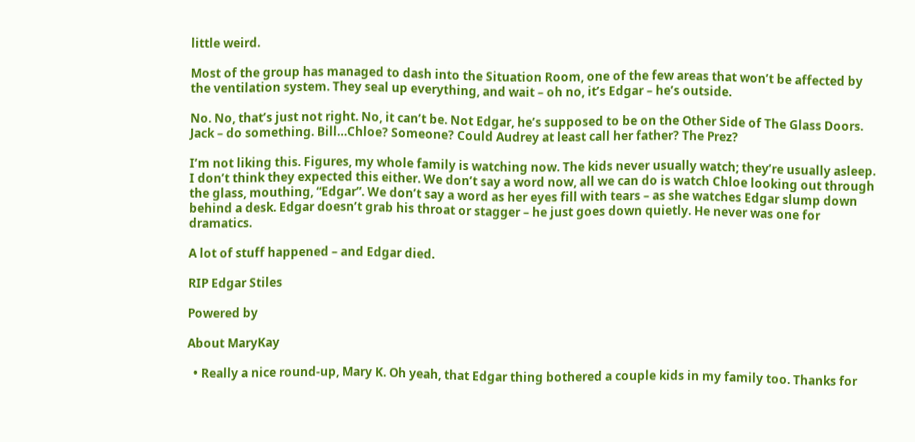little weird.

Most of the group has managed to dash into the Situation Room, one of the few areas that won’t be affected by the ventilation system. They seal up everything, and wait – oh no, it’s Edgar – he’s outside.

No. No, that’s just not right. No, it can’t be. Not Edgar, he’s supposed to be on the Other Side of The Glass Doors. Jack – do something. Bill…Chloe? Someone? Could Audrey at least call her father? The Prez?

I’m not liking this. Figures, my whole family is watching now. The kids never usually watch; they’re usually asleep. I don’t think they expected this either. We don’t say a word now, all we can do is watch Chloe looking out through the glass, mouthing, “Edgar”. We don’t say a word as her eyes fill with tears – as she watches Edgar slump down behind a desk. Edgar doesn’t grab his throat or stagger – he just goes down quietly. He never was one for dramatics.

A lot of stuff happened – and Edgar died.

RIP Edgar Stiles

Powered by

About MaryKay

  • Really a nice round-up, Mary K. Oh yeah, that Edgar thing bothered a couple kids in my family too. Thanks for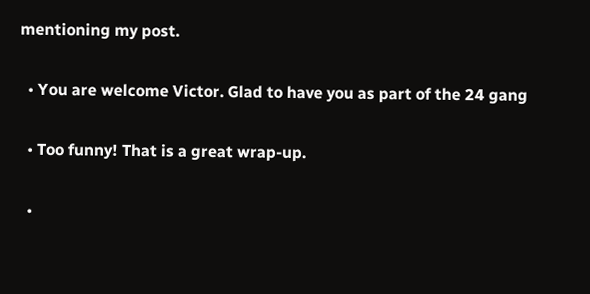mentioning my post.

  • You are welcome Victor. Glad to have you as part of the 24 gang

  • Too funny! That is a great wrap-up.

  •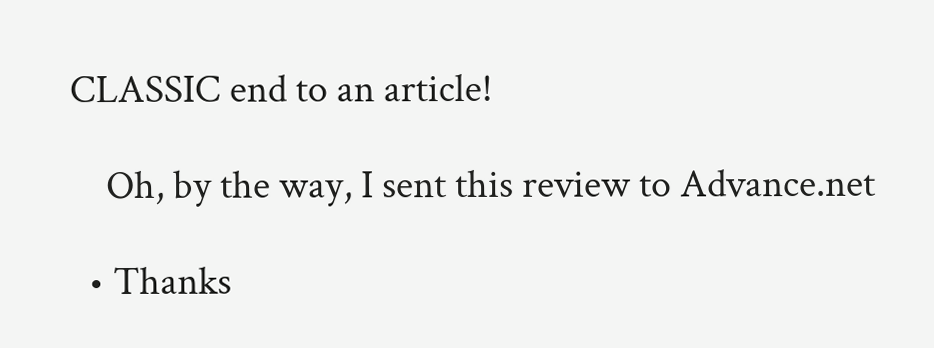CLASSIC end to an article!

    Oh, by the way, I sent this review to Advance.net

  • Thanks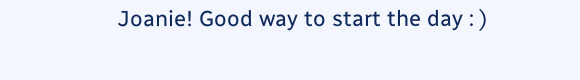Joanie! Good way to start the day : )